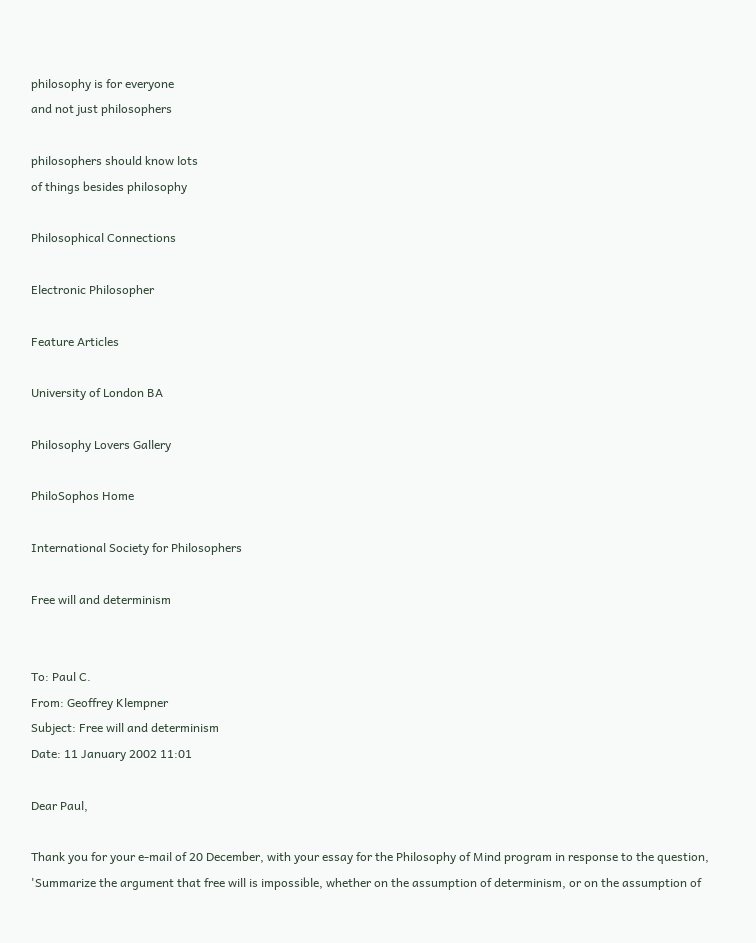philosophy is for everyone
and not just philosophers

philosophers should know lots
of things besides philosophy

Philosophical Connections

Electronic Philosopher

Feature Articles

University of London BA

Philosophy Lovers Gallery

PhiloSophos Home

International Society for Philosophers

Free will and determinism


To: Paul C.
From: Geoffrey Klempner
Subject: Free will and determinism
Date: 11 January 2002 11:01

Dear Paul,

Thank you for your e-mail of 20 December, with your essay for the Philosophy of Mind program in response to the question, 'Summarize the argument that free will is impossible, whether on the assumption of determinism, or on the assumption of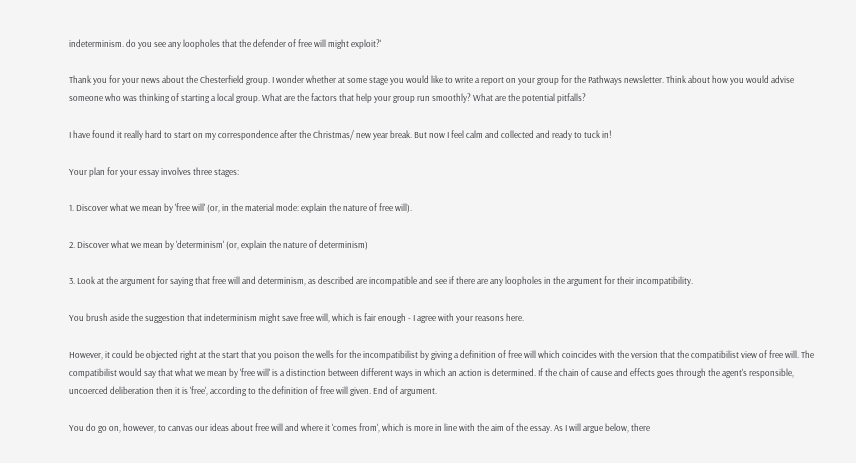indeterminism. do you see any loopholes that the defender of free will might exploit?'

Thank you for your news about the Chesterfield group. I wonder whether at some stage you would like to write a report on your group for the Pathways newsletter. Think about how you would advise someone who was thinking of starting a local group. What are the factors that help your group run smoothly? What are the potential pitfalls?

I have found it really hard to start on my correspondence after the Christmas/ new year break. But now I feel calm and collected and ready to tuck in!

Your plan for your essay involves three stages:

1. Discover what we mean by 'free will' (or, in the material mode: explain the nature of free will).

2. Discover what we mean by 'determinism' (or, explain the nature of determinism)

3. Look at the argument for saying that free will and determinism, as described are incompatible and see if there are any loopholes in the argument for their incompatibility.

You brush aside the suggestion that indeterminism might save free will, which is fair enough - I agree with your reasons here.

However, it could be objected right at the start that you poison the wells for the incompatibilist by giving a definition of free will which coincides with the version that the compatibilist view of free will. The compatibilist would say that what we mean by 'free will' is a distinction between different ways in which an action is determined. If the chain of cause and effects goes through the agent's responsible, uncoerced deliberation then it is 'free', according to the definition of free will given. End of argument.

You do go on, however, to canvas our ideas about free will and where it 'comes from', which is more in line with the aim of the essay. As I will argue below, there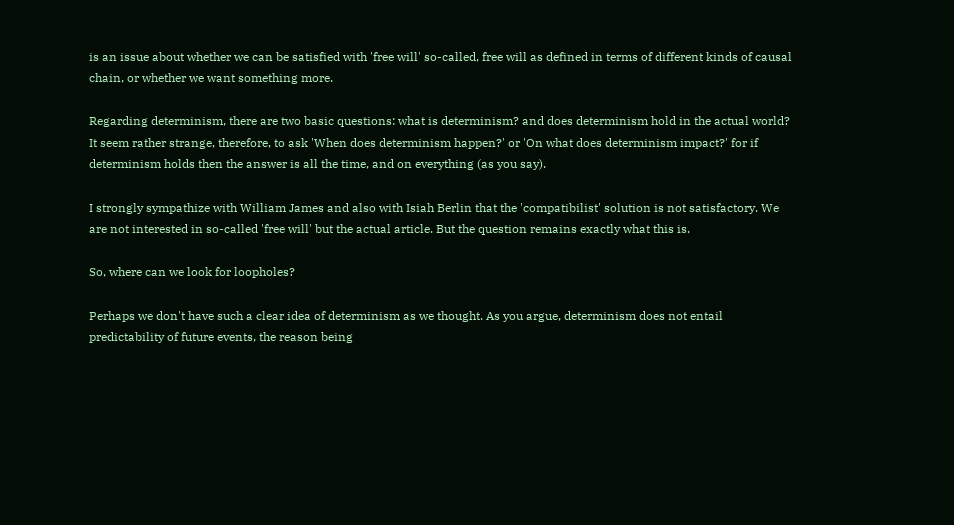is an issue about whether we can be satisfied with 'free will' so-called, free will as defined in terms of different kinds of causal chain, or whether we want something more.

Regarding determinism, there are two basic questions: what is determinism? and does determinism hold in the actual world? It seem rather strange, therefore, to ask 'When does determinism happen?' or 'On what does determinism impact?' for if determinism holds then the answer is all the time, and on everything (as you say).

I strongly sympathize with William James and also with Isiah Berlin that the 'compatibilist' solution is not satisfactory. We are not interested in so-called 'free will' but the actual article. But the question remains exactly what this is.

So, where can we look for loopholes?

Perhaps we don't have such a clear idea of determinism as we thought. As you argue, determinism does not entail predictability of future events, the reason being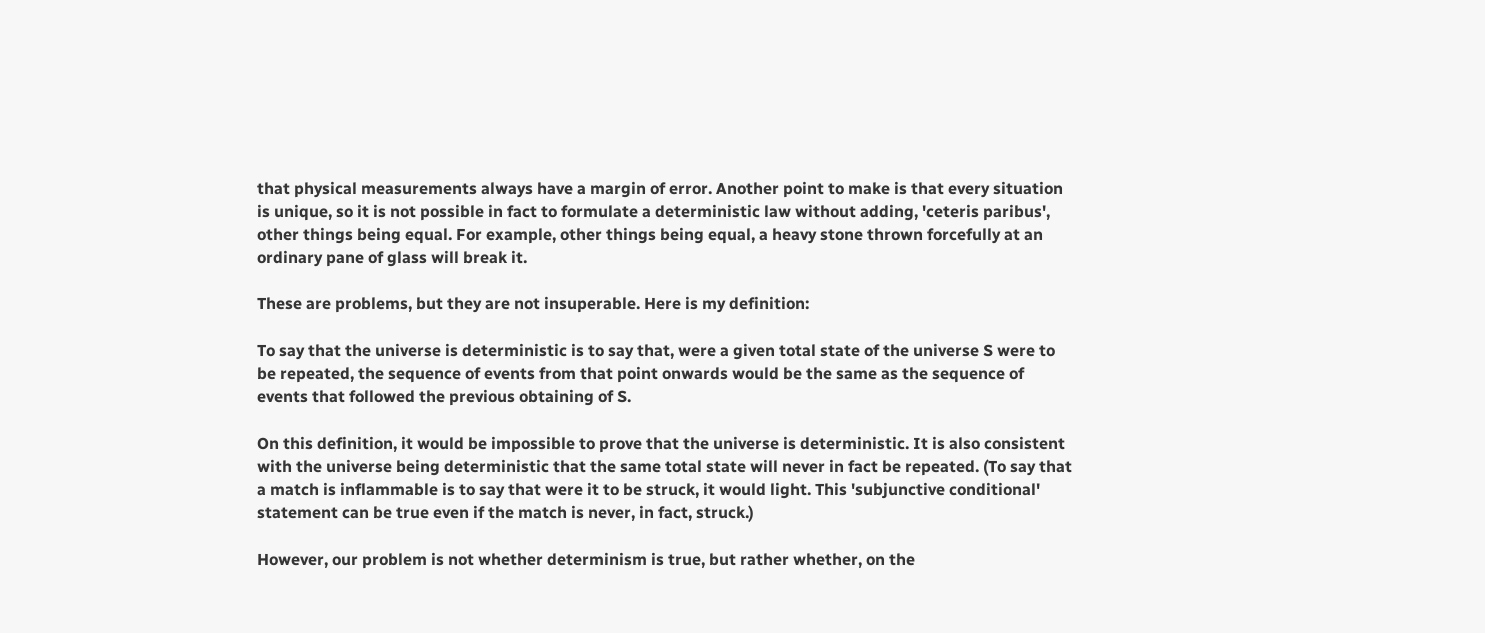that physical measurements always have a margin of error. Another point to make is that every situation is unique, so it is not possible in fact to formulate a deterministic law without adding, 'ceteris paribus', other things being equal. For example, other things being equal, a heavy stone thrown forcefully at an ordinary pane of glass will break it.

These are problems, but they are not insuperable. Here is my definition:

To say that the universe is deterministic is to say that, were a given total state of the universe S were to be repeated, the sequence of events from that point onwards would be the same as the sequence of events that followed the previous obtaining of S.

On this definition, it would be impossible to prove that the universe is deterministic. It is also consistent with the universe being deterministic that the same total state will never in fact be repeated. (To say that a match is inflammable is to say that were it to be struck, it would light. This 'subjunctive conditional' statement can be true even if the match is never, in fact, struck.)

However, our problem is not whether determinism is true, but rather whether, on the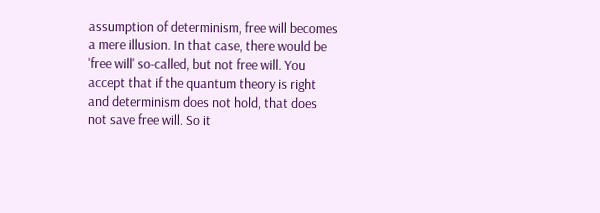assumption of determinism, free will becomes a mere illusion. In that case, there would be 'free will' so-called, but not free will. You accept that if the quantum theory is right and determinism does not hold, that does not save free will. So it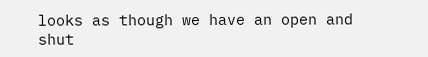looks as though we have an open and shut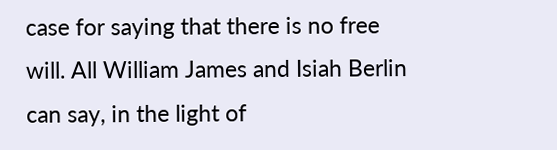case for saying that there is no free will. All William James and Isiah Berlin can say, in the light of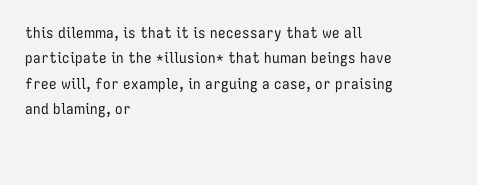this dilemma, is that it is necessary that we all participate in the *illusion* that human beings have free will, for example, in arguing a case, or praising and blaming, or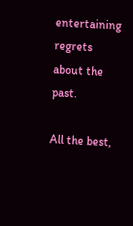entertaining regrets about the past.

All the best,